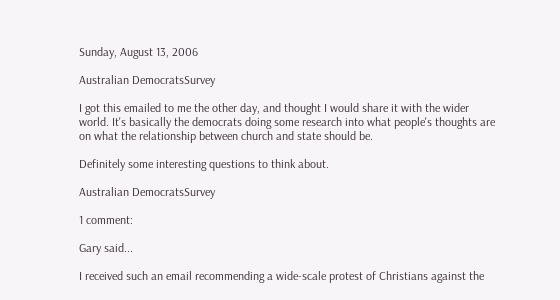Sunday, August 13, 2006

Australian DemocratsSurvey

I got this emailed to me the other day, and thought I would share it with the wider world. It's basically the democrats doing some research into what people's thoughts are on what the relationship between church and state should be.

Definitely some interesting questions to think about.

Australian DemocratsSurvey

1 comment:

Gary said...

I received such an email recommending a wide-scale protest of Christians against the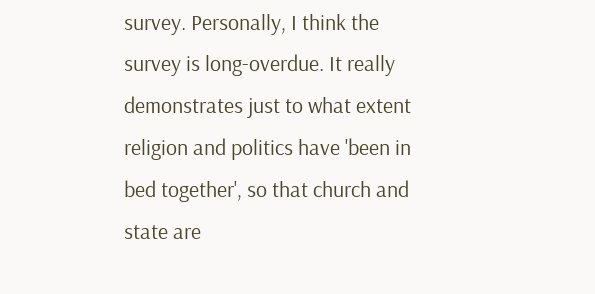survey. Personally, I think the survey is long-overdue. It really demonstrates just to what extent religion and politics have 'been in bed together', so that church and state are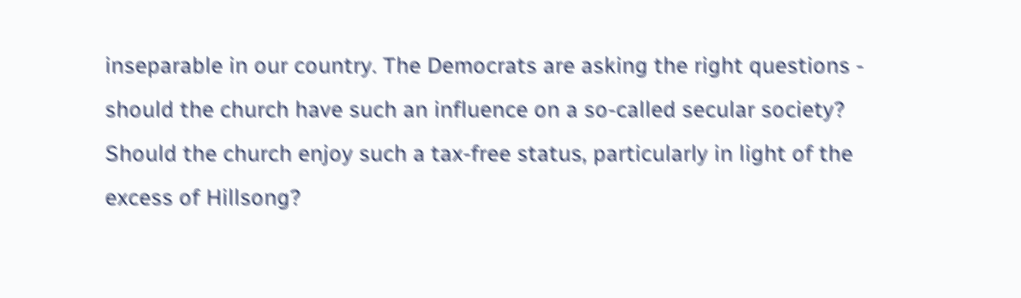inseparable in our country. The Democrats are asking the right questions - should the church have such an influence on a so-called secular society? Should the church enjoy such a tax-free status, particularly in light of the excess of Hillsong?